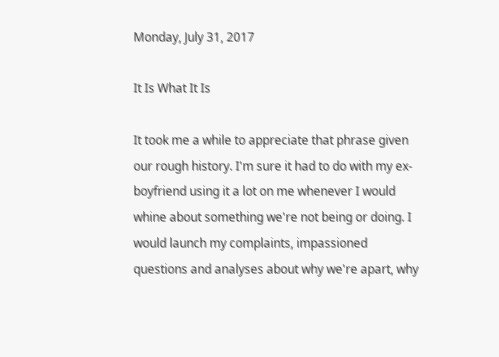Monday, July 31, 2017

It Is What It Is

It took me a while to appreciate that phrase given our rough history. I'm sure it had to do with my ex-boyfriend using it a lot on me whenever I would whine about something we're not being or doing. I would launch my complaints, impassioned questions and analyses about why we're apart, why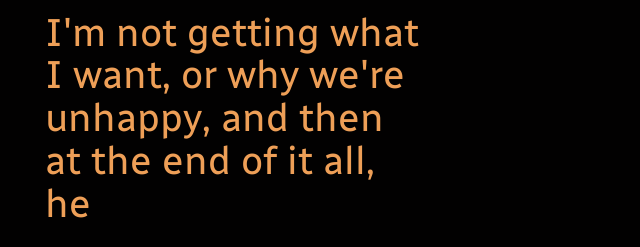I'm not getting what I want, or why we're unhappy, and then at the end of it all, he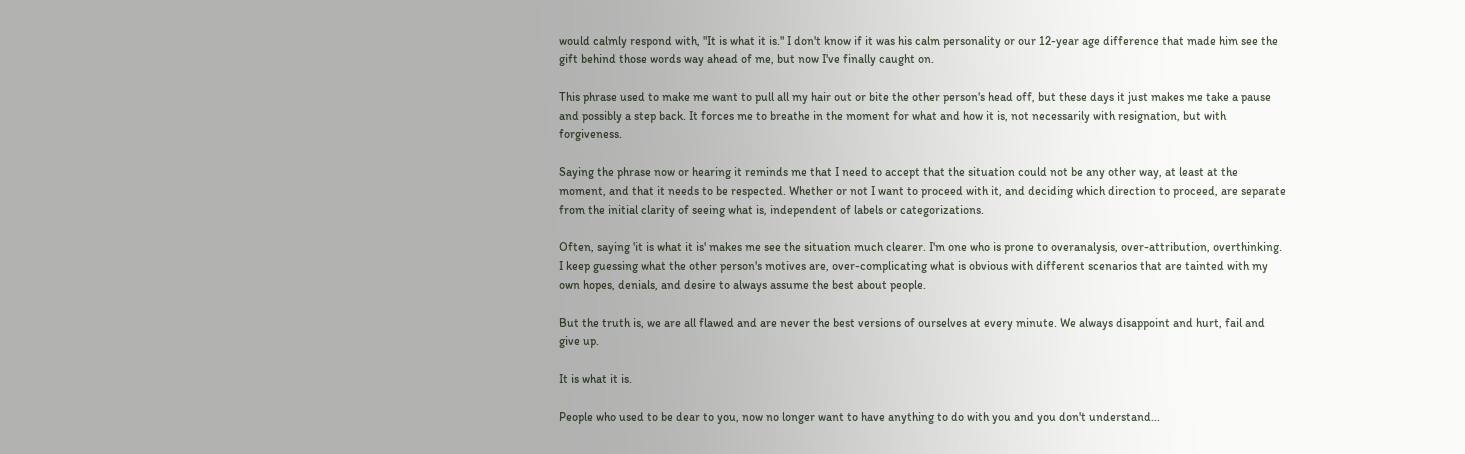would calmly respond with, "It is what it is." I don't know if it was his calm personality or our 12-year age difference that made him see the gift behind those words way ahead of me, but now I've finally caught on.

This phrase used to make me want to pull all my hair out or bite the other person's head off, but these days it just makes me take a pause and possibly a step back. It forces me to breathe in the moment for what and how it is, not necessarily with resignation, but with forgiveness.

Saying the phrase now or hearing it reminds me that I need to accept that the situation could not be any other way, at least at the moment, and that it needs to be respected. Whether or not I want to proceed with it, and deciding which direction to proceed, are separate from the initial clarity of seeing what is, independent of labels or categorizations.

Often, saying 'it is what it is' makes me see the situation much clearer. I'm one who is prone to overanalysis, over-attribution, overthinking. I keep guessing what the other person's motives are, over-complicating what is obvious with different scenarios that are tainted with my own hopes, denials, and desire to always assume the best about people.

But the truth is, we are all flawed and are never the best versions of ourselves at every minute. We always disappoint and hurt, fail and give up.

It is what it is.

People who used to be dear to you, now no longer want to have anything to do with you and you don't understand...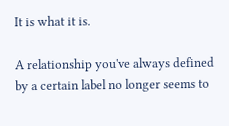It is what it is.

A relationship you've always defined by a certain label no longer seems to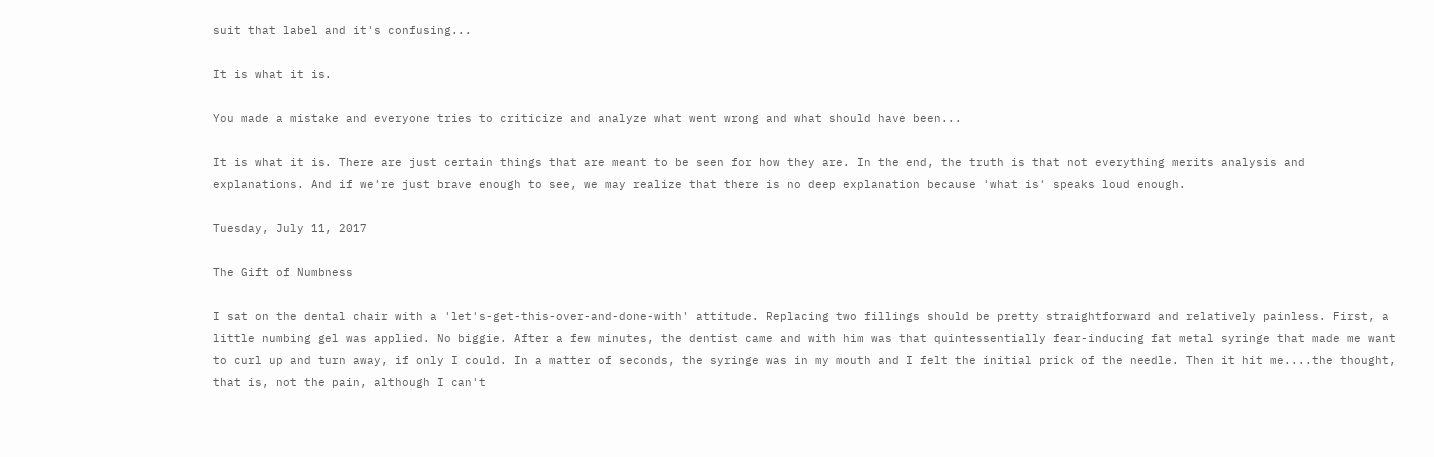suit that label and it's confusing...

It is what it is.

You made a mistake and everyone tries to criticize and analyze what went wrong and what should have been...

It is what it is. There are just certain things that are meant to be seen for how they are. In the end, the truth is that not everything merits analysis and explanations. And if we're just brave enough to see, we may realize that there is no deep explanation because 'what is' speaks loud enough.

Tuesday, July 11, 2017

The Gift of Numbness

I sat on the dental chair with a 'let's-get-this-over-and-done-with' attitude. Replacing two fillings should be pretty straightforward and relatively painless. First, a little numbing gel was applied. No biggie. After a few minutes, the dentist came and with him was that quintessentially fear-inducing fat metal syringe that made me want to curl up and turn away, if only I could. In a matter of seconds, the syringe was in my mouth and I felt the initial prick of the needle. Then it hit me....the thought, that is, not the pain, although I can't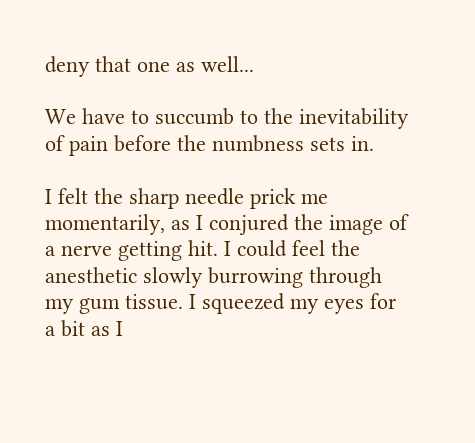deny that one as well...

We have to succumb to the inevitability of pain before the numbness sets in.

I felt the sharp needle prick me momentarily, as I conjured the image of a nerve getting hit. I could feel the anesthetic slowly burrowing through my gum tissue. I squeezed my eyes for a bit as I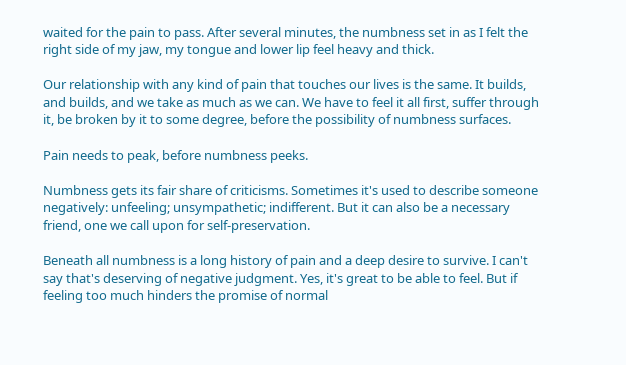waited for the pain to pass. After several minutes, the numbness set in as I felt the right side of my jaw, my tongue and lower lip feel heavy and thick.

Our relationship with any kind of pain that touches our lives is the same. It builds, and builds, and we take as much as we can. We have to feel it all first, suffer through it, be broken by it to some degree, before the possibility of numbness surfaces.

Pain needs to peak, before numbness peeks.

Numbness gets its fair share of criticisms. Sometimes it's used to describe someone negatively: unfeeling; unsympathetic; indifferent. But it can also be a necessary friend, one we call upon for self-preservation.

Beneath all numbness is a long history of pain and a deep desire to survive. I can't say that's deserving of negative judgment. Yes, it's great to be able to feel. But if feeling too much hinders the promise of normal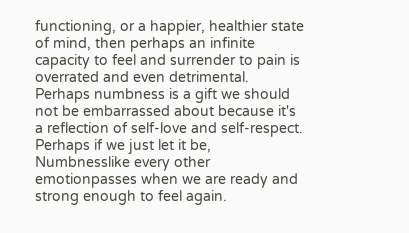functioning, or a happier, healthier state of mind, then perhaps an infinite capacity to feel and surrender to pain is overrated and even detrimental. Perhaps numbness is a gift we should not be embarrassed about because it's a reflection of self-love and self-respect. Perhaps if we just let it be, Numbnesslike every other emotionpasses when we are ready and strong enough to feel again.